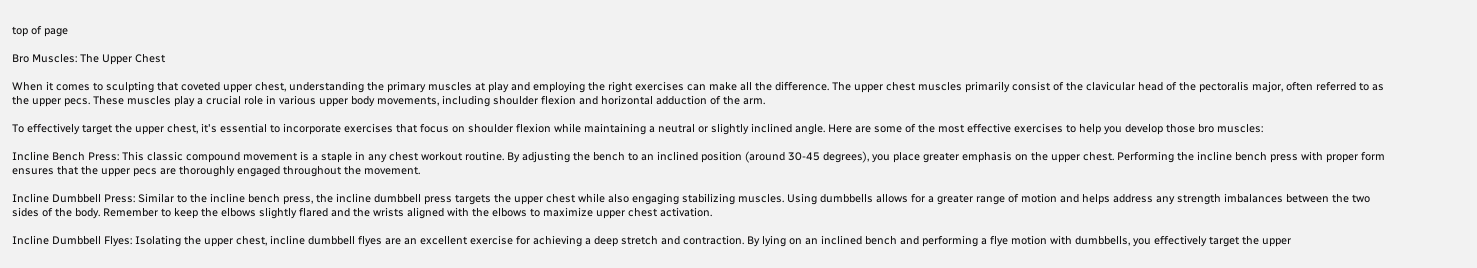top of page

Bro Muscles: The Upper Chest

When it comes to sculpting that coveted upper chest, understanding the primary muscles at play and employing the right exercises can make all the difference. The upper chest muscles primarily consist of the clavicular head of the pectoralis major, often referred to as the upper pecs. These muscles play a crucial role in various upper body movements, including shoulder flexion and horizontal adduction of the arm.

To effectively target the upper chest, it's essential to incorporate exercises that focus on shoulder flexion while maintaining a neutral or slightly inclined angle. Here are some of the most effective exercises to help you develop those bro muscles:

Incline Bench Press: This classic compound movement is a staple in any chest workout routine. By adjusting the bench to an inclined position (around 30-45 degrees), you place greater emphasis on the upper chest. Performing the incline bench press with proper form ensures that the upper pecs are thoroughly engaged throughout the movement.

Incline Dumbbell Press: Similar to the incline bench press, the incline dumbbell press targets the upper chest while also engaging stabilizing muscles. Using dumbbells allows for a greater range of motion and helps address any strength imbalances between the two sides of the body. Remember to keep the elbows slightly flared and the wrists aligned with the elbows to maximize upper chest activation.

Incline Dumbbell Flyes: Isolating the upper chest, incline dumbbell flyes are an excellent exercise for achieving a deep stretch and contraction. By lying on an inclined bench and performing a flye motion with dumbbells, you effectively target the upper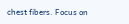chest fibers. Focus on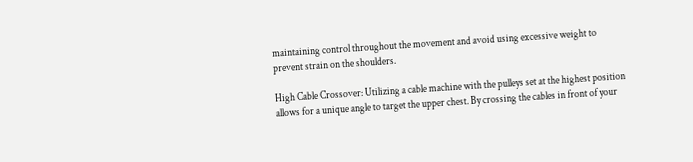maintaining control throughout the movement and avoid using excessive weight to prevent strain on the shoulders.

High Cable Crossover: Utilizing a cable machine with the pulleys set at the highest position allows for a unique angle to target the upper chest. By crossing the cables in front of your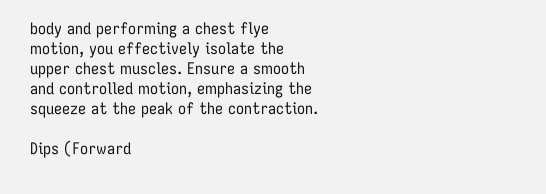body and performing a chest flye motion, you effectively isolate the upper chest muscles. Ensure a smooth and controlled motion, emphasizing the squeeze at the peak of the contraction.

Dips (Forward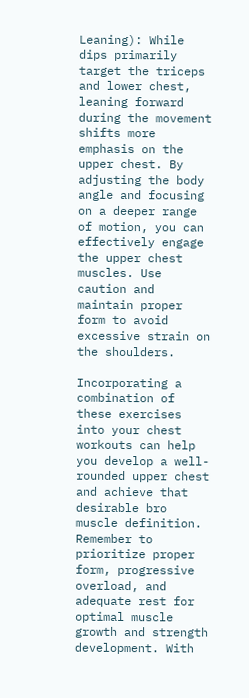Leaning): While dips primarily target the triceps and lower chest, leaning forward during the movement shifts more emphasis on the upper chest. By adjusting the body angle and focusing on a deeper range of motion, you can effectively engage the upper chest muscles. Use caution and maintain proper form to avoid excessive strain on the shoulders.

Incorporating a combination of these exercises into your chest workouts can help you develop a well-rounded upper chest and achieve that desirable bro muscle definition. Remember to prioritize proper form, progressive overload, and adequate rest for optimal muscle growth and strength development. With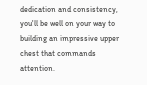dedication and consistency, you'll be well on your way to building an impressive upper chest that commands attention.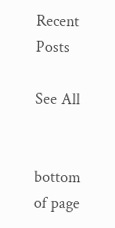Recent Posts

See All


bottom of page